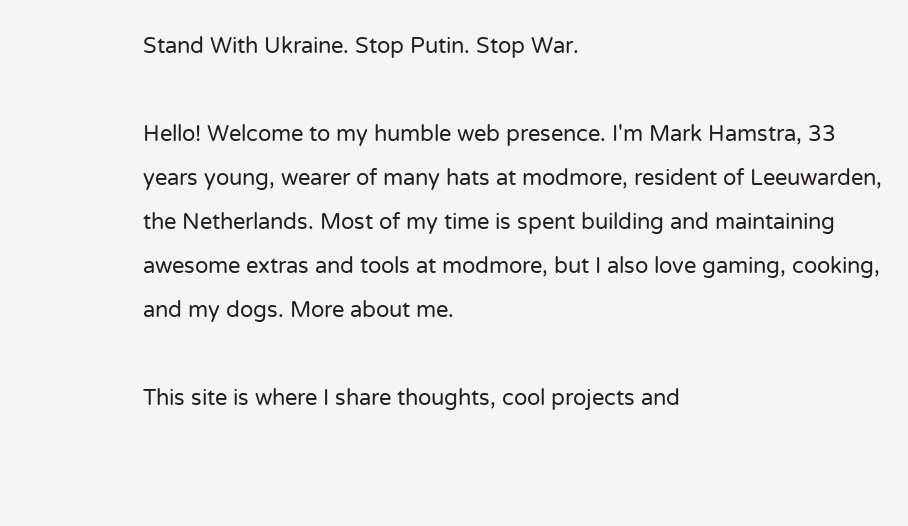Stand With Ukraine. Stop Putin. Stop War.

Hello! Welcome to my humble web presence. I'm Mark Hamstra, 33 years young, wearer of many hats at modmore, resident of Leeuwarden, the Netherlands. Most of my time is spent building and maintaining awesome extras and tools at modmore, but I also love gaming, cooking, and my dogs. More about me.

This site is where I share thoughts, cool projects and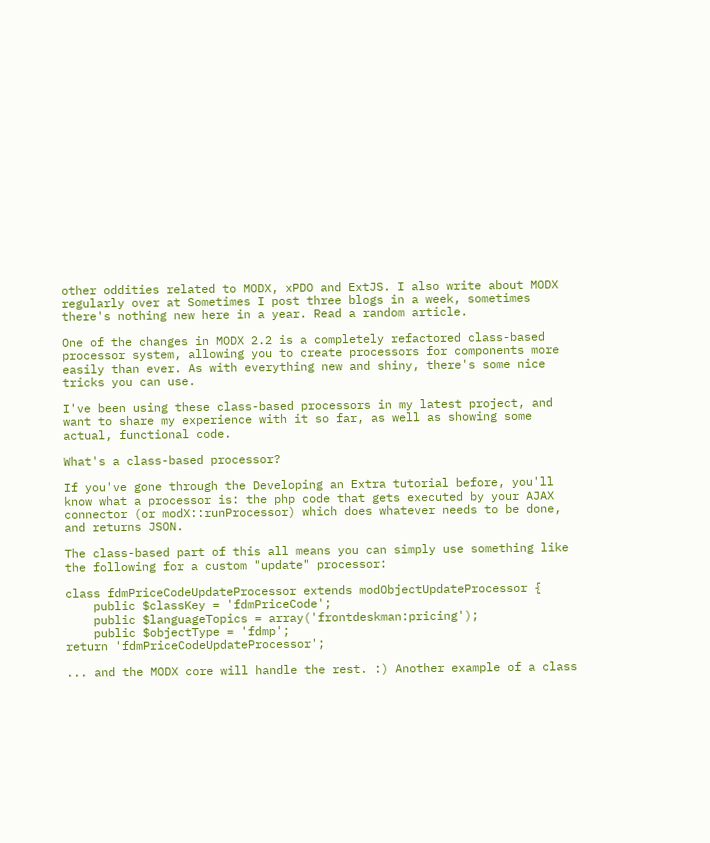other oddities related to MODX, xPDO and ExtJS. I also write about MODX regularly over at Sometimes I post three blogs in a week, sometimes there's nothing new here in a year. Read a random article.

One of the changes in MODX 2.2 is a completely refactored class-based processor system, allowing you to create processors for components more easily than ever. As with everything new and shiny, there's some nice tricks you can use.

I've been using these class-based processors in my latest project, and want to share my experience with it so far, as well as showing some actual, functional code.

What's a class-based processor?

If you've gone through the Developing an Extra tutorial before, you'll know what a processor is: the php code that gets executed by your AJAX connector (or modX::runProcessor) which does whatever needs to be done, and returns JSON.

The class-based part of this all means you can simply use something like the following for a custom "update" processor:

class fdmPriceCodeUpdateProcessor extends modObjectUpdateProcessor {
    public $classKey = 'fdmPriceCode';
    public $languageTopics = array('frontdeskman:pricing');
    public $objectType = 'fdmp';
return 'fdmPriceCodeUpdateProcessor';

... and the MODX core will handle the rest. :) Another example of a class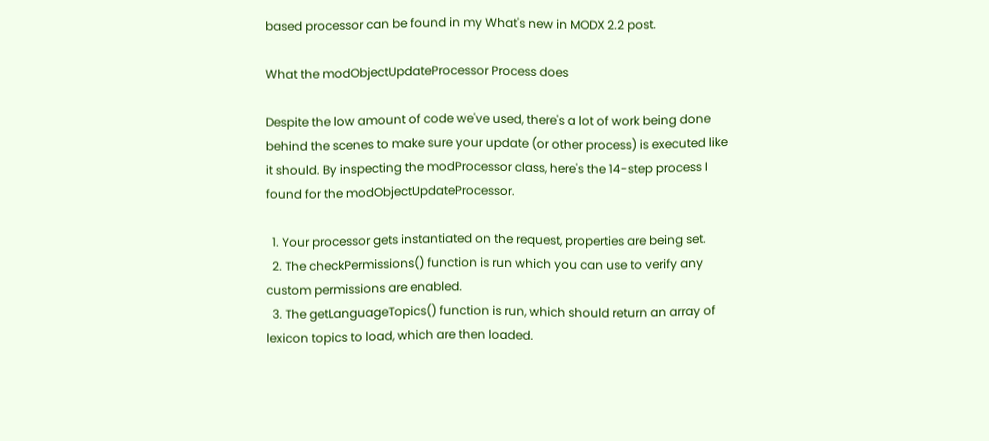based processor can be found in my What's new in MODX 2.2 post.

What the modObjectUpdateProcessor Process does

Despite the low amount of code we've used, there's a lot of work being done behind the scenes to make sure your update (or other process) is executed like it should. By inspecting the modProcessor class, here's the 14-step process I found for the modObjectUpdateProcessor.

  1. Your processor gets instantiated on the request, properties are being set.
  2. The checkPermissions() function is run which you can use to verify any custom permissions are enabled.
  3. The getLanguageTopics() function is run, which should return an array of lexicon topics to load, which are then loaded.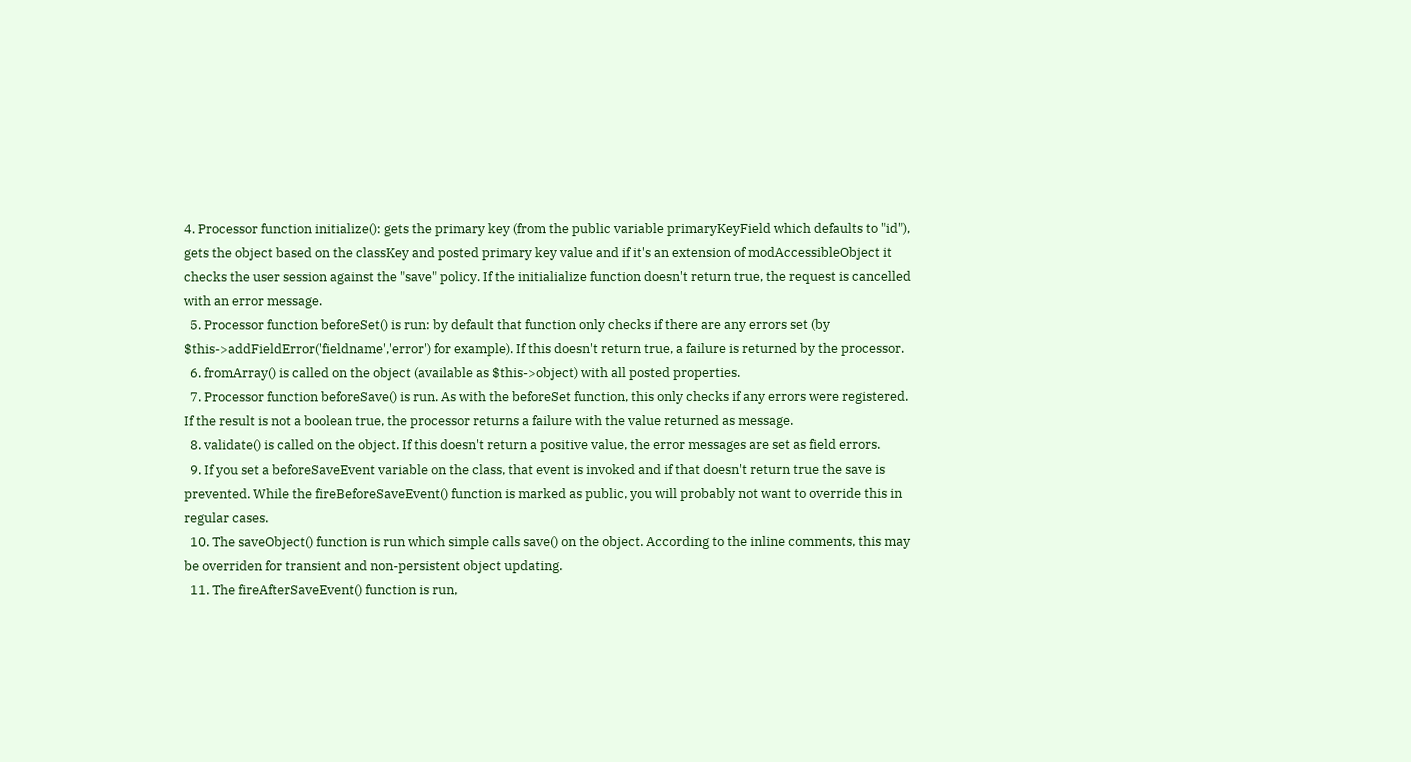4. Processor function initialize(): gets the primary key (from the public variable primaryKeyField which defaults to "id"), gets the object based on the classKey and posted primary key value and if it's an extension of modAccessibleObject it checks the user session against the "save" policy. If the initialialize function doesn't return true, the request is cancelled with an error message.
  5. Processor function beforeSet() is run: by default that function only checks if there are any errors set (by $this->addFieldError('fieldname','error') for example). If this doesn't return true, a failure is returned by the processor.
  6. fromArray() is called on the object (available as $this->object) with all posted properties.
  7. Processor function beforeSave() is run. As with the beforeSet function, this only checks if any errors were registered. If the result is not a boolean true, the processor returns a failure with the value returned as message.
  8. validate() is called on the object. If this doesn't return a positive value, the error messages are set as field errors.
  9. If you set a beforeSaveEvent variable on the class, that event is invoked and if that doesn't return true the save is prevented. While the fireBeforeSaveEvent() function is marked as public, you will probably not want to override this in regular cases.
  10. The saveObject() function is run which simple calls save() on the object. According to the inline comments, this may be overriden for transient and non-persistent object updating.
  11. The fireAfterSaveEvent() function is run,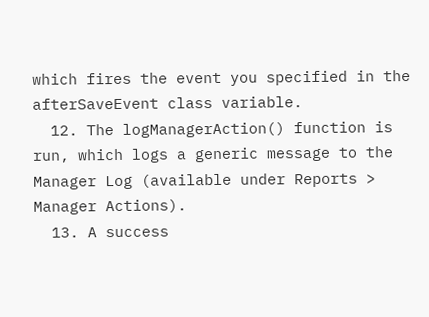which fires the event you specified in the afterSaveEvent class variable.
  12. The logManagerAction() function is run, which logs a generic message to the Manager Log (available under Reports > Manager Actions).
  13. A success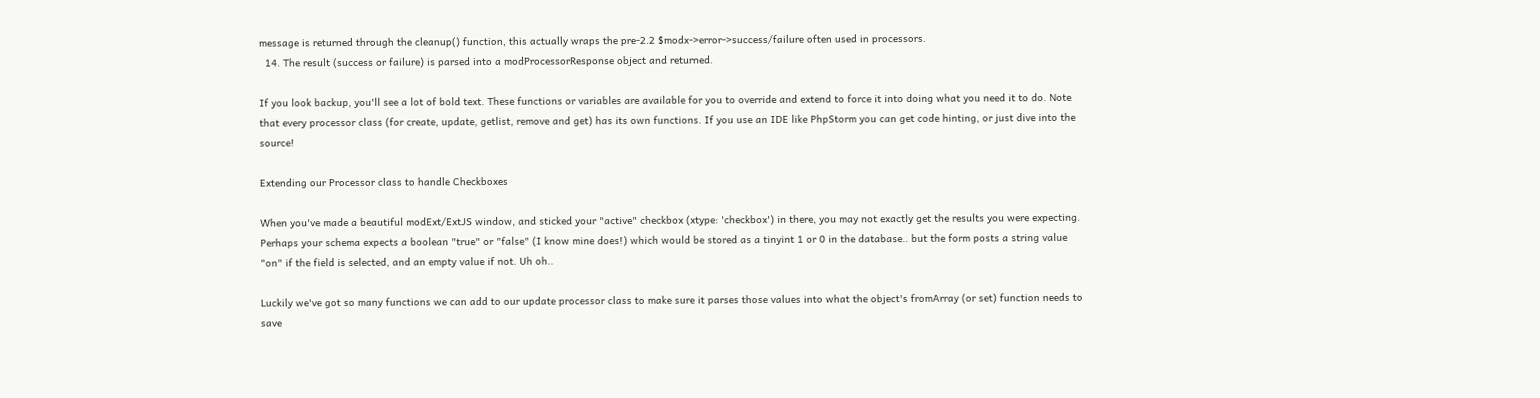message is returned through the cleanup() function, this actually wraps the pre-2.2 $modx->error->success/failure often used in processors.
  14. The result (success or failure) is parsed into a modProcessorResponse object and returned.

If you look backup, you'll see a lot of bold text. These functions or variables are available for you to override and extend to force it into doing what you need it to do. Note that every processor class (for create, update, getlist, remove and get) has its own functions. If you use an IDE like PhpStorm you can get code hinting, or just dive into the source!

Extending our Processor class to handle Checkboxes

When you've made a beautiful modExt/ExtJS window, and sticked your "active" checkbox (xtype: 'checkbox') in there, you may not exactly get the results you were expecting. Perhaps your schema expects a boolean "true" or "false" (I know mine does!) which would be stored as a tinyint 1 or 0 in the database.. but the form posts a string value "on" if the field is selected, and an empty value if not. Uh oh..

Luckily we've got so many functions we can add to our update processor class to make sure it parses those values into what the object's fromArray (or set) function needs to save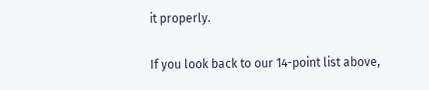it properly.

If you look back to our 14-point list above,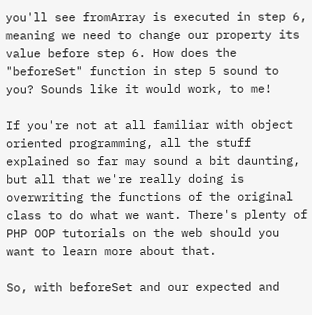you'll see fromArray is executed in step 6, meaning we need to change our property its value before step 6. How does the "beforeSet" function in step 5 sound to you? Sounds like it would work, to me!

If you're not at all familiar with object oriented programming, all the stuff explained so far may sound a bit daunting, but all that we're really doing is overwriting the functions of the original class to do what we want. There's plenty of PHP OOP tutorials on the web should you want to learn more about that.

So, with beforeSet and our expected and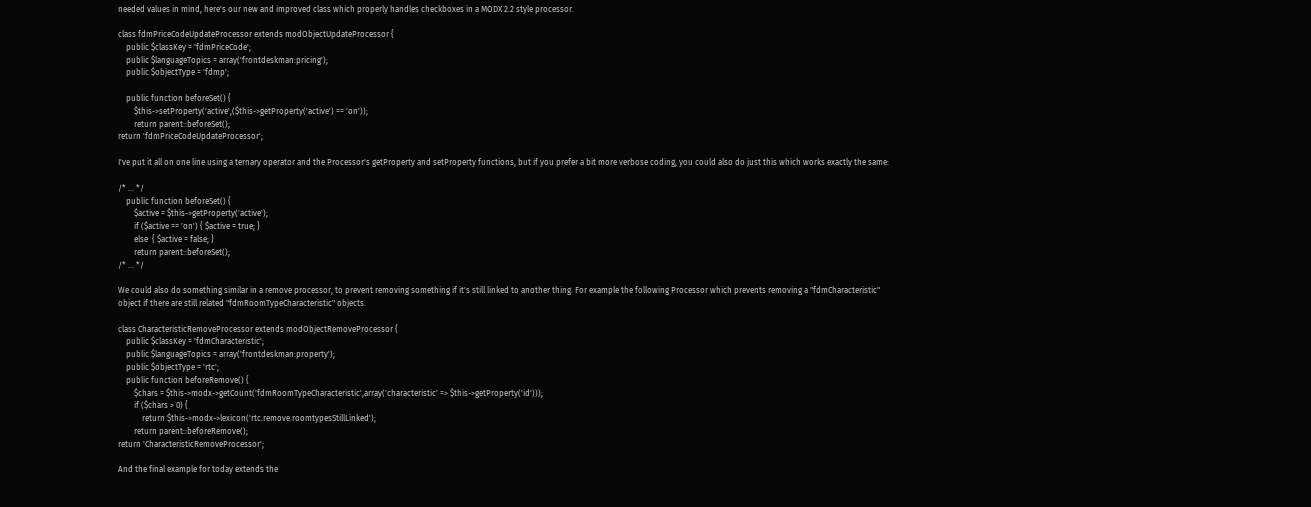needed values in mind, here's our new and improved class which properly handles checkboxes in a MODX 2.2 style processor.

class fdmPriceCodeUpdateProcessor extends modObjectUpdateProcessor {
    public $classKey = 'fdmPriceCode';
    public $languageTopics = array('frontdeskman:pricing');
    public $objectType = 'fdmp';

    public function beforeSet() {
        $this->setProperty('active',($this->getProperty('active') == 'on'));
        return parent::beforeSet();
return 'fdmPriceCodeUpdateProcessor';

I've put it all on one line using a ternary operator and the Processor's getProperty and setProperty functions, but if you prefer a bit more verbose coding, you could also do just this which works exactly the same:

/* ... */
    public function beforeSet() {
        $active = $this->getProperty('active');
        if ($active == 'on') { $active = true; }
        else  { $active = false; }
        return parent::beforeSet();
/* ... */

We could also do something similar in a remove processor, to prevent removing something if it's still linked to another thing. For example the following Processor which prevents removing a "fdmCharacteristic" object if there are still related "fdmRoomTypeCharacteristic" objects.

class CharacteristicRemoveProcessor extends modObjectRemoveProcessor {
    public $classKey = 'fdmCharacteristic';
    public $languageTopics = array('frontdeskman:property');
    public $objectType = 'rtc';
    public function beforeRemove() {
        $chars = $this->modx->getCount('fdmRoomTypeCharacteristic',array('characteristic' => $this->getProperty('id')));
        if ($chars > 0) {
            return $this->modx->lexicon('rtc.remove.roomtypesStillLinked');
        return parent::beforeRemove();
return 'CharacteristicRemoveProcessor';

And the final example for today extends the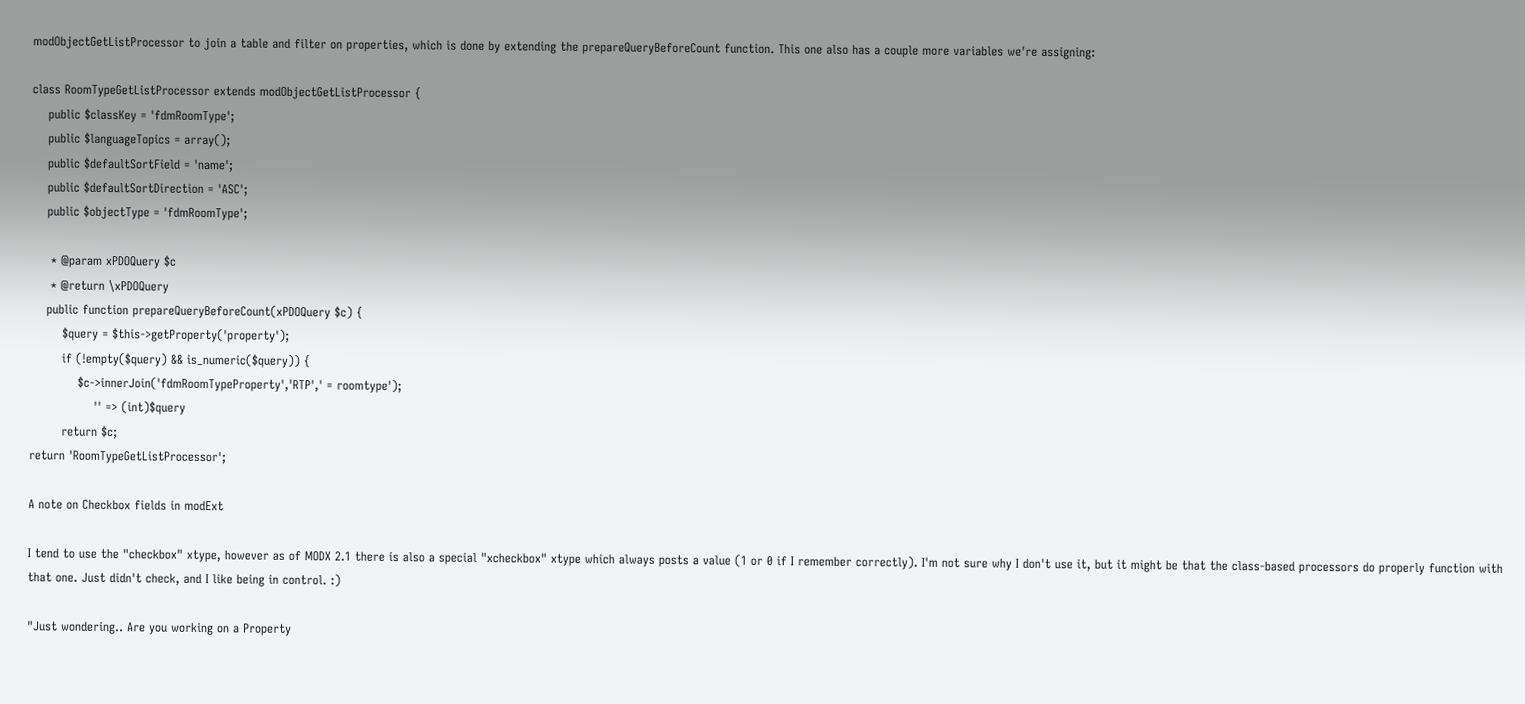modObjectGetListProcessor to join a table and filter on properties, which is done by extending the prepareQueryBeforeCount function. This one also has a couple more variables we're assigning:

class RoomTypeGetListProcessor extends modObjectGetListProcessor {
    public $classKey = 'fdmRoomType';
    public $languageTopics = array();
    public $defaultSortField = 'name';
    public $defaultSortDirection = 'ASC';
    public $objectType = 'fdmRoomType';

     * @param xPDOQuery $c
     * @return \xPDOQuery
    public function prepareQueryBeforeCount(xPDOQuery $c) {
        $query = $this->getProperty('property');
        if (!empty($query) && is_numeric($query)) {
            $c->innerJoin('fdmRoomTypeProperty','RTP',' = roomtype');
                '' => (int)$query
        return $c;
return 'RoomTypeGetListProcessor';

A note on Checkbox fields in modExt

I tend to use the "checkbox" xtype, however as of MODX 2.1 there is also a special "xcheckbox" xtype which always posts a value (1 or 0 if I remember correctly). I'm not sure why I don't use it, but it might be that the class-based processors do properly function with that one. Just didn't check, and I like being in control. :)

"Just wondering.. Are you working on a Property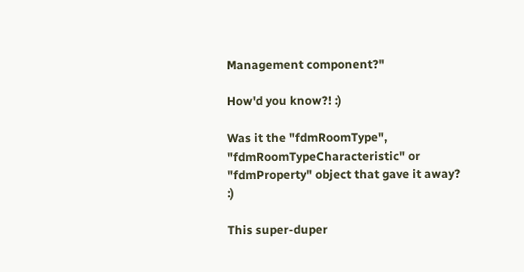Management component?"

How'd you know?! :)

Was it the "fdmRoomType", "fdmRoomTypeCharacteristic" or "fdmProperty" object that gave it away? :)

This super-duper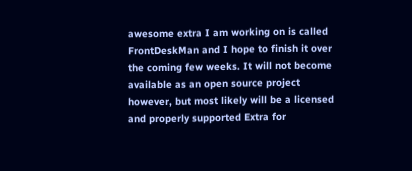awesome extra I am working on is called FrontDeskMan and I hope to finish it over the coming few weeks. It will not become available as an open source project however, but most likely will be a licensed and properly supported Extra for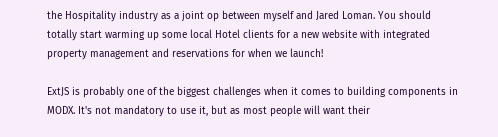the Hospitality industry as a joint op between myself and Jared Loman. You should totally start warming up some local Hotel clients for a new website with integrated property management and reservations for when we launch!

ExtJS is probably one of the biggest challenges when it comes to building components in MODX. It's not mandatory to use it, but as most people will want their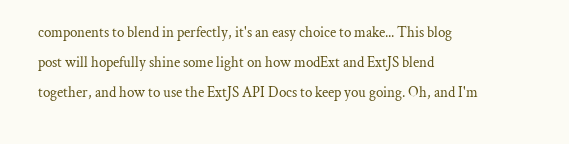components to blend in perfectly, it's an easy choice to make... This blog post will hopefully shine some light on how modExt and ExtJS blend together, and how to use the ExtJS API Docs to keep you going. Oh, and I'm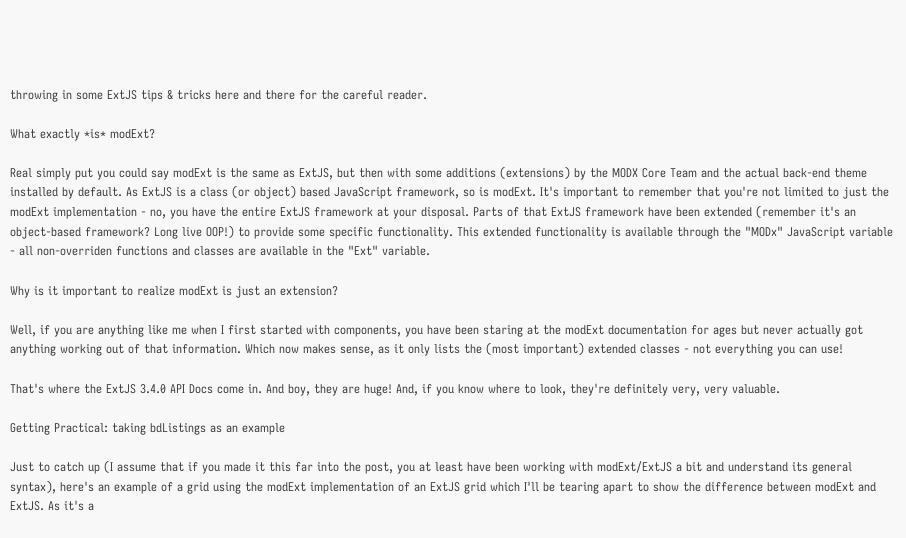throwing in some ExtJS tips & tricks here and there for the careful reader.

What exactly *is* modExt?

Real simply put you could say modExt is the same as ExtJS, but then with some additions (extensions) by the MODX Core Team and the actual back-end theme installed by default. As ExtJS is a class (or object) based JavaScript framework, so is modExt. It's important to remember that you're not limited to just the modExt implementation - no, you have the entire ExtJS framework at your disposal. Parts of that ExtJS framework have been extended (remember it's an object-based framework? Long live OOP!) to provide some specific functionality. This extended functionality is available through the "MODx" JavaScript variable - all non-overriden functions and classes are available in the "Ext" variable.

Why is it important to realize modExt is just an extension?

Well, if you are anything like me when I first started with components, you have been staring at the modExt documentation for ages but never actually got anything working out of that information. Which now makes sense, as it only lists the (most important) extended classes - not everything you can use!

That's where the ExtJS 3.4.0 API Docs come in. And boy, they are huge! And, if you know where to look, they're definitely very, very valuable.

Getting Practical: taking bdListings as an example

Just to catch up (I assume that if you made it this far into the post, you at least have been working with modExt/ExtJS a bit and understand its general syntax), here's an example of a grid using the modExt implementation of an ExtJS grid which I'll be tearing apart to show the difference between modExt and ExtJS. As it's a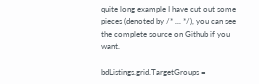quite long example I have cut out some pieces (denoted by /* ... */), you can see the complete source on Github if you want.

bdListings.grid.TargetGroups =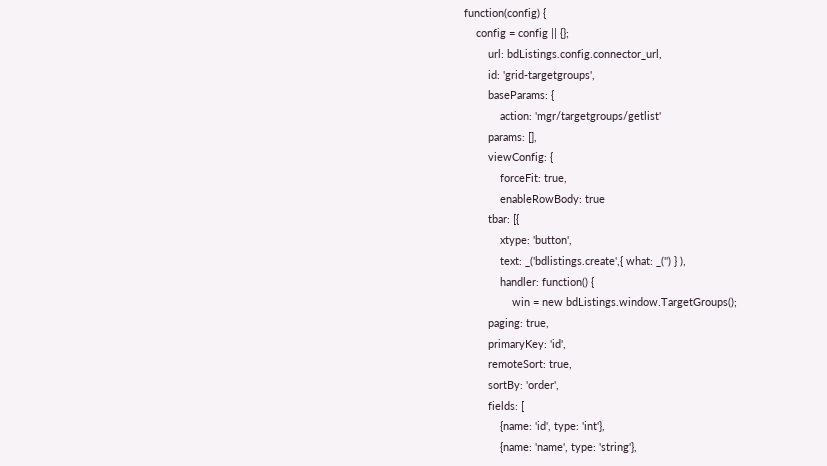function(config) {
    config = config || {};
        url: bdListings.config.connector_url,
        id: 'grid-targetgroups',
        baseParams: {
            action: 'mgr/targetgroups/getlist'
        params: [],
        viewConfig: {
            forceFit: true,
            enableRowBody: true
        tbar: [{
            xtype: 'button',
            text: _('bdlistings.create',{ what: _('') } ),
            handler: function() {
                win = new bdListings.window.TargetGroups();
        paging: true,
        primaryKey: 'id',
        remoteSort: true,
        sortBy: 'order',
        fields: [
            {name: 'id', type: 'int'},
            {name: 'name', type: 'string'},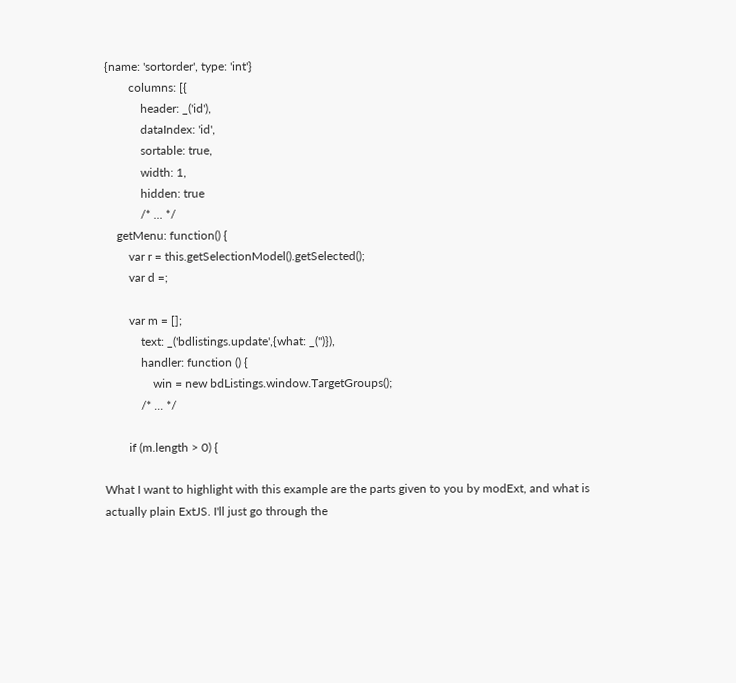{name: 'sortorder', type: 'int'}
        columns: [{
            header: _('id'),
            dataIndex: 'id',
            sortable: true,
            width: 1,
            hidden: true
            /* ... */
    getMenu: function() {
        var r = this.getSelectionModel().getSelected();
        var d =;

        var m = [];
            text: _('bdlistings.update',{what: _('')}),
            handler: function () {
                win = new bdListings.window.TargetGroups();
            /* ... */

        if (m.length > 0) {

What I want to highlight with this example are the parts given to you by modExt, and what is actually plain ExtJS. I'll just go through the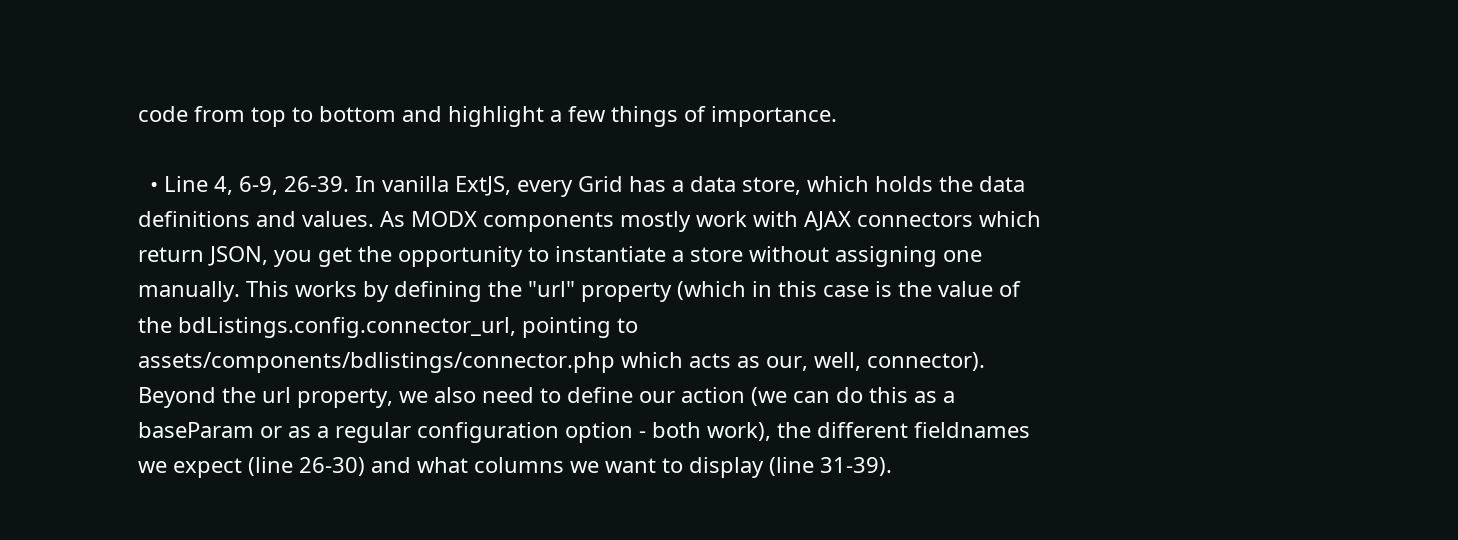code from top to bottom and highlight a few things of importance.

  • Line 4, 6-9, 26-39. In vanilla ExtJS, every Grid has a data store, which holds the data definitions and values. As MODX components mostly work with AJAX connectors which return JSON, you get the opportunity to instantiate a store without assigning one manually. This works by defining the "url" property (which in this case is the value of the bdListings.config.connector_url, pointing to assets/components/bdlistings/connector.php which acts as our, well, connector). Beyond the url property, we also need to define our action (we can do this as a baseParam or as a regular configuration option - both work), the different fieldnames we expect (line 26-30) and what columns we want to display (line 31-39).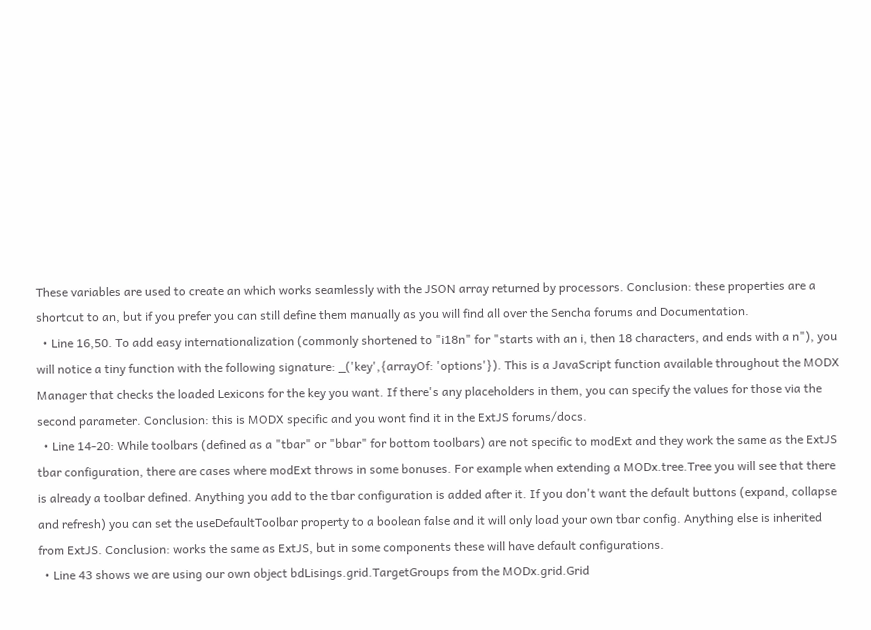These variables are used to create an which works seamlessly with the JSON array returned by processors. Conclusion: these properties are a shortcut to an, but if you prefer you can still define them manually as you will find all over the Sencha forums and Documentation.
  • Line 16,50. To add easy internationalization (commonly shortened to "i18n" for "starts with an i, then 18 characters, and ends with a n"), you will notice a tiny function with the following signature: _('key',{arrayOf: 'options'}). This is a JavaScript function available throughout the MODX Manager that checks the loaded Lexicons for the key you want. If there's any placeholders in them, you can specify the values for those via the second parameter. Conclusion: this is MODX specific and you wont find it in the ExtJS forums/docs.
  • Line 14-20: While toolbars (defined as a "tbar" or "bbar" for bottom toolbars) are not specific to modExt and they work the same as the ExtJS tbar configuration, there are cases where modExt throws in some bonuses. For example when extending a MODx.tree.Tree you will see that there is already a toolbar defined. Anything you add to the tbar configuration is added after it. If you don't want the default buttons (expand, collapse and refresh) you can set the useDefaultToolbar property to a boolean false and it will only load your own tbar config. Anything else is inherited from ExtJS. Conclusion: works the same as ExtJS, but in some components these will have default configurations.
  • Line 43 shows we are using our own object bdLisings.grid.TargetGroups from the MODx.grid.Grid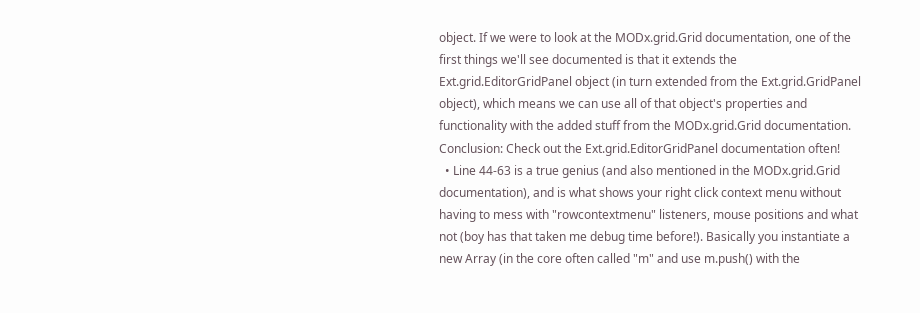object. If we were to look at the MODx.grid.Grid documentation, one of the first things we'll see documented is that it extends the Ext.grid.EditorGridPanel object (in turn extended from the Ext.grid.GridPanel object), which means we can use all of that object's properties and functionality with the added stuff from the MODx.grid.Grid documentation. Conclusion: Check out the Ext.grid.EditorGridPanel documentation often!
  • Line 44-63 is a true genius (and also mentioned in the MODx.grid.Grid documentation), and is what shows your right click context menu without having to mess with "rowcontextmenu" listeners, mouse positions and what not (boy has that taken me debug time before!). Basically you instantiate a new Array (in the core often called "m" and use m.push() with the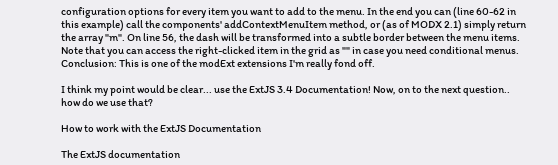configuration options for every item you want to add to the menu. In the end you can (line 60-62 in this example) call the components' addContextMenuItem method, or (as of MODX 2.1) simply return the array "m". On line 56, the dash will be transformed into a subtle border between the menu items. Note that you can access the right-clicked item in the grid as "" in case you need conditional menus. Conclusion: This is one of the modExt extensions I'm really fond off.

I think my point would be clear... use the ExtJS 3.4 Documentation! Now, on to the next question.. how do we use that?

How to work with the ExtJS Documentation

The ExtJS documentation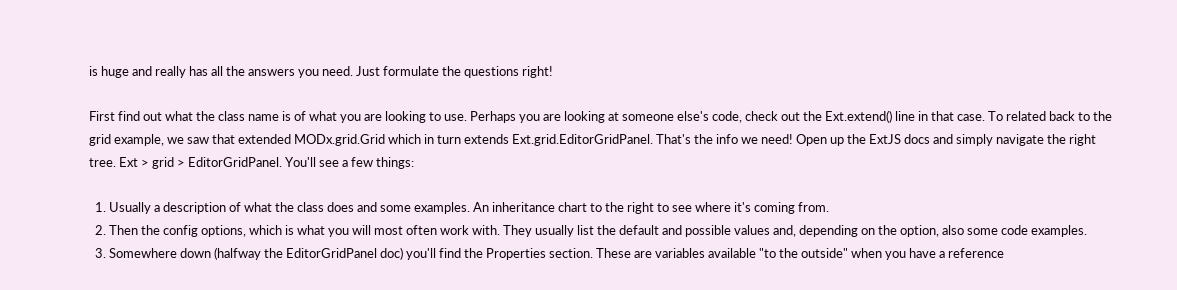is huge and really has all the answers you need. Just formulate the questions right!

First find out what the class name is of what you are looking to use. Perhaps you are looking at someone else's code, check out the Ext.extend() line in that case. To related back to the grid example, we saw that extended MODx.grid.Grid which in turn extends Ext.grid.EditorGridPanel. That's the info we need! Open up the ExtJS docs and simply navigate the right tree. Ext > grid > EditorGridPanel. You'll see a few things:

  1. Usually a description of what the class does and some examples. An inheritance chart to the right to see where it's coming from.
  2. Then the config options, which is what you will most often work with. They usually list the default and possible values and, depending on the option, also some code examples.
  3. Somewhere down (halfway the EditorGridPanel doc) you'll find the Properties section. These are variables available "to the outside" when you have a reference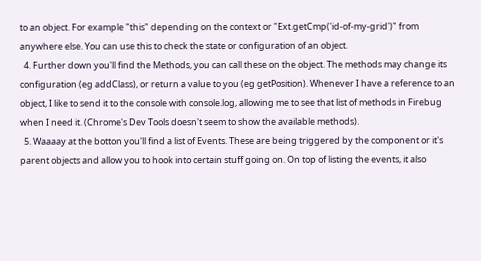to an object. For example "this" depending on the context or "Ext.getCmp('id-of-my-grid')" from anywhere else. You can use this to check the state or configuration of an object.
  4. Further down you'll find the Methods, you can call these on the object. The methods may change its configuration (eg addClass), or return a value to you (eg getPosition). Whenever I have a reference to an object, I like to send it to the console with console.log, allowing me to see that list of methods in Firebug when I need it. (Chrome's Dev Tools doesn't seem to show the available methods).
  5. Waaaay at the botton you'll find a list of Events. These are being triggered by the component or it's parent objects and allow you to hook into certain stuff going on. On top of listing the events, it also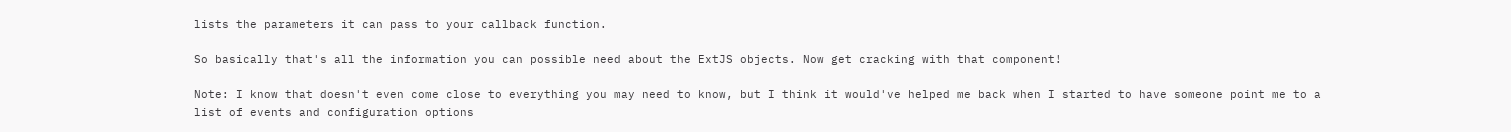lists the parameters it can pass to your callback function.

So basically that's all the information you can possible need about the ExtJS objects. Now get cracking with that component!

Note: I know that doesn't even come close to everything you may need to know, but I think it would've helped me back when I started to have someone point me to a list of events and configuration options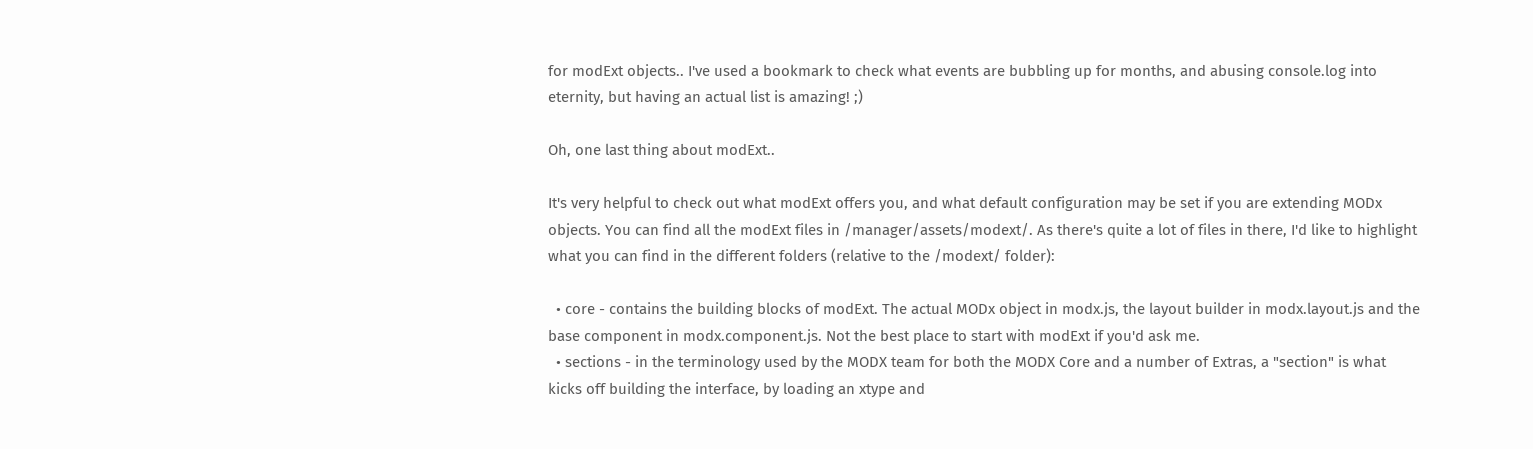for modExt objects.. I've used a bookmark to check what events are bubbling up for months, and abusing console.log into eternity, but having an actual list is amazing! ;)

Oh, one last thing about modExt..

It's very helpful to check out what modExt offers you, and what default configuration may be set if you are extending MODx objects. You can find all the modExt files in /manager/assets/modext/. As there's quite a lot of files in there, I'd like to highlight what you can find in the different folders (relative to the /modext/ folder):

  • core - contains the building blocks of modExt. The actual MODx object in modx.js, the layout builder in modx.layout.js and the base component in modx.component.js. Not the best place to start with modExt if you'd ask me.
  • sections - in the terminology used by the MODX team for both the MODX Core and a number of Extras, a "section" is what kicks off building the interface, by loading an xtype and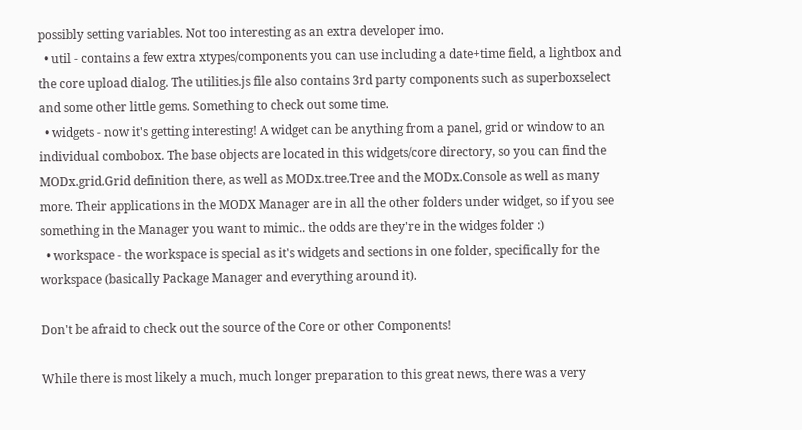possibly setting variables. Not too interesting as an extra developer imo.
  • util - contains a few extra xtypes/components you can use including a date+time field, a lightbox and the core upload dialog. The utilities.js file also contains 3rd party components such as superboxselect and some other little gems. Something to check out some time.
  • widgets - now it's getting interesting! A widget can be anything from a panel, grid or window to an individual combobox. The base objects are located in this widgets/core directory, so you can find the MODx.grid.Grid definition there, as well as MODx.tree.Tree and the MODx.Console as well as many more. Their applications in the MODX Manager are in all the other folders under widget, so if you see something in the Manager you want to mimic.. the odds are they're in the widges folder :)
  • workspace - the workspace is special as it's widgets and sections in one folder, specifically for the workspace (basically Package Manager and everything around it).

Don't be afraid to check out the source of the Core or other Components!

While there is most likely a much, much longer preparation to this great news, there was a very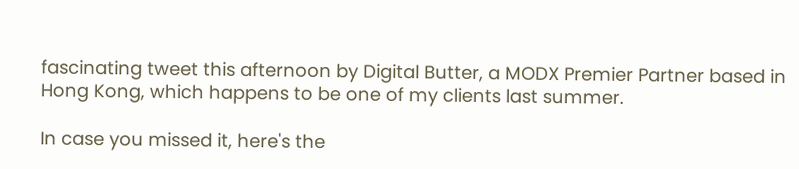fascinating tweet this afternoon by Digital Butter, a MODX Premier Partner based in Hong Kong, which happens to be one of my clients last summer.

In case you missed it, here's the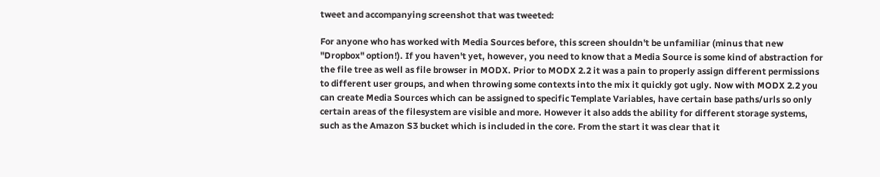tweet and accompanying screenshot that was tweeted:

For anyone who has worked with Media Sources before, this screen shouldn't be unfamiliar (minus that new "Dropbox" option!). If you haven't yet, however, you need to know that a Media Source is some kind of abstraction for the file tree as well as file browser in MODX. Prior to MODX 2.2 it was a pain to properly assign different permissions to different user groups, and when throwing some contexts into the mix it quickly got ugly. Now with MODX 2.2 you can create Media Sources which can be assigned to specific Template Variables, have certain base paths/urls so only certain areas of the filesystem are visible and more. However it also adds the ability for different storage systems, such as the Amazon S3 bucket which is included in the core. From the start it was clear that it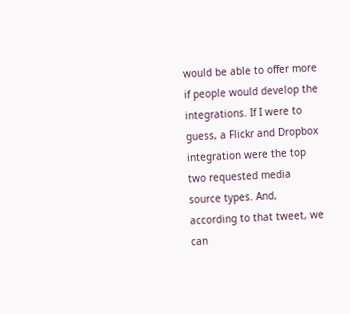would be able to offer more if people would develop the integrations. If I were to guess, a Flickr and Dropbox integration were the top two requested media source types. And, according to that tweet, we can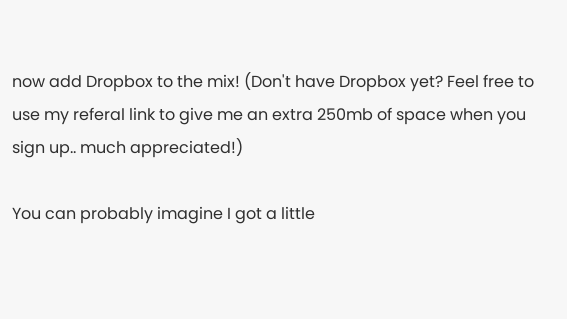now add Dropbox to the mix! (Don't have Dropbox yet? Feel free to use my referal link to give me an extra 250mb of space when you sign up.. much appreciated!)

You can probably imagine I got a little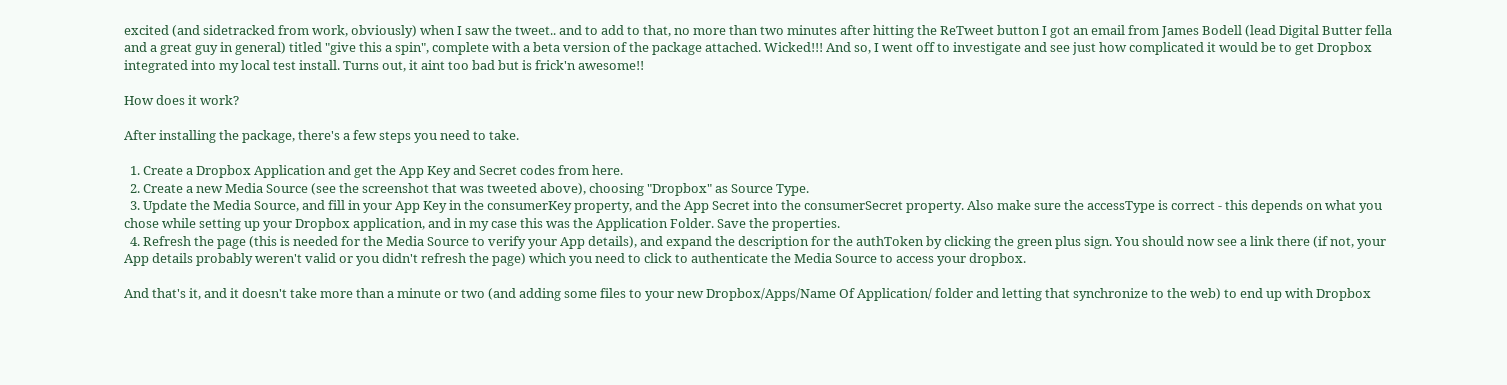excited (and sidetracked from work, obviously) when I saw the tweet.. and to add to that, no more than two minutes after hitting the ReTweet button I got an email from James Bodell (lead Digital Butter fella and a great guy in general) titled "give this a spin", complete with a beta version of the package attached. Wicked!!! And so, I went off to investigate and see just how complicated it would be to get Dropbox integrated into my local test install. Turns out, it aint too bad but is frick'n awesome!!

How does it work?

After installing the package, there's a few steps you need to take.

  1. Create a Dropbox Application and get the App Key and Secret codes from here.
  2. Create a new Media Source (see the screenshot that was tweeted above), choosing "Dropbox" as Source Type.
  3. Update the Media Source, and fill in your App Key in the consumerKey property, and the App Secret into the consumerSecret property. Also make sure the accessType is correct - this depends on what you chose while setting up your Dropbox application, and in my case this was the Application Folder. Save the properties.
  4. Refresh the page (this is needed for the Media Source to verify your App details), and expand the description for the authToken by clicking the green plus sign. You should now see a link there (if not, your App details probably weren't valid or you didn't refresh the page) which you need to click to authenticate the Media Source to access your dropbox.

And that's it, and it doesn't take more than a minute or two (and adding some files to your new Dropbox/Apps/Name Of Application/ folder and letting that synchronize to the web) to end up with Dropbox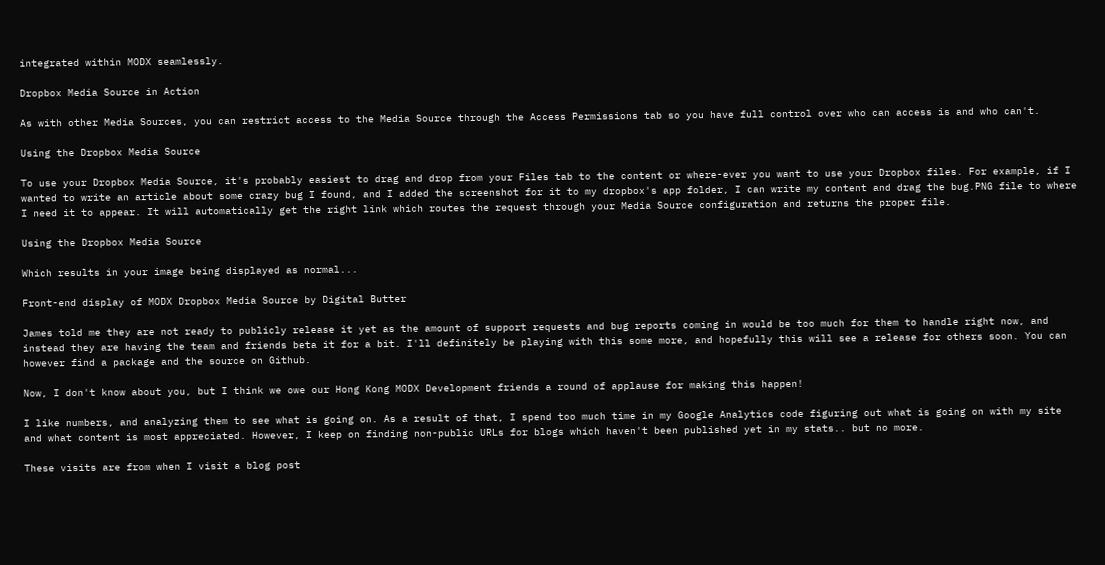integrated within MODX seamlessly.

Dropbox Media Source in Action

As with other Media Sources, you can restrict access to the Media Source through the Access Permissions tab so you have full control over who can access is and who can't.

Using the Dropbox Media Source

To use your Dropbox Media Source, it's probably easiest to drag and drop from your Files tab to the content or where-ever you want to use your Dropbox files. For example, if I wanted to write an article about some crazy bug I found, and I added the screenshot for it to my dropbox's app folder, I can write my content and drag the bug.PNG file to where I need it to appear. It will automatically get the right link which routes the request through your Media Source configuration and returns the proper file.

Using the Dropbox Media Source

Which results in your image being displayed as normal...

Front-end display of MODX Dropbox Media Source by Digital Butter

James told me they are not ready to publicly release it yet as the amount of support requests and bug reports coming in would be too much for them to handle right now, and instead they are having the team and friends beta it for a bit. I'll definitely be playing with this some more, and hopefully this will see a release for others soon. You can however find a package and the source on Github.

Now, I don't know about you, but I think we owe our Hong Kong MODX Development friends a round of applause for making this happen!

I like numbers, and analyzing them to see what is going on. As a result of that, I spend too much time in my Google Analytics code figuring out what is going on with my site and what content is most appreciated. However, I keep on finding non-public URLs for blogs which haven't been published yet in my stats.. but no more.

These visits are from when I visit a blog post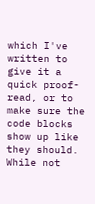which I've written to give it a quick proof-read, or to make sure the code blocks show up like they should. While not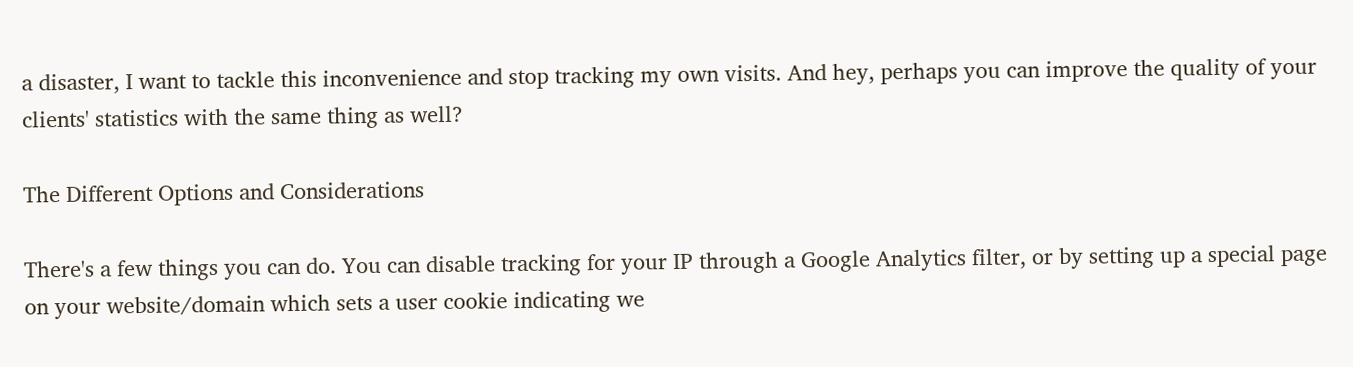a disaster, I want to tackle this inconvenience and stop tracking my own visits. And hey, perhaps you can improve the quality of your clients' statistics with the same thing as well?

The Different Options and Considerations

There's a few things you can do. You can disable tracking for your IP through a Google Analytics filter, or by setting up a special page on your website/domain which sets a user cookie indicating we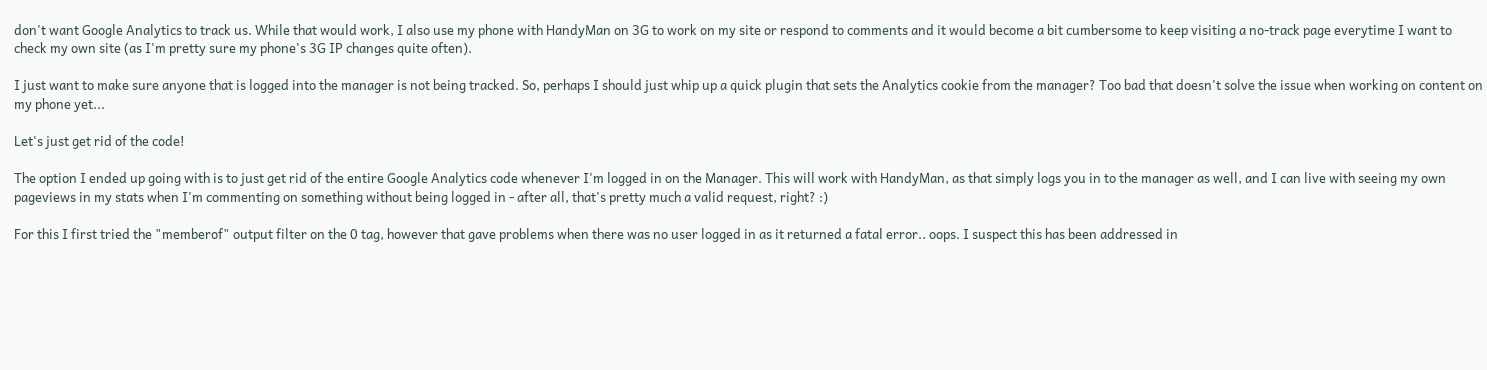don't want Google Analytics to track us. While that would work, I also use my phone with HandyMan on 3G to work on my site or respond to comments and it would become a bit cumbersome to keep visiting a no-track page everytime I want to check my own site (as I'm pretty sure my phone's 3G IP changes quite often).

I just want to make sure anyone that is logged into the manager is not being tracked. So, perhaps I should just whip up a quick plugin that sets the Analytics cookie from the manager? Too bad that doesn't solve the issue when working on content on my phone yet...

Let's just get rid of the code!

The option I ended up going with is to just get rid of the entire Google Analytics code whenever I'm logged in on the Manager. This will work with HandyMan, as that simply logs you in to the manager as well, and I can live with seeing my own pageviews in my stats when I'm commenting on something without being logged in - after all, that's pretty much a valid request, right? :)

For this I first tried the "memberof" output filter on the 0 tag, however that gave problems when there was no user logged in as it returned a fatal error.. oops. I suspect this has been addressed in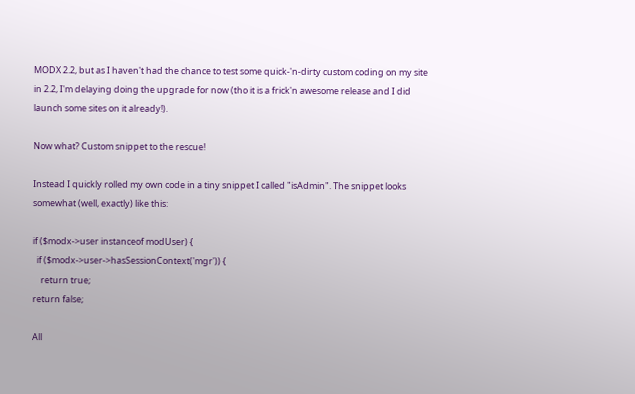MODX 2.2, but as I haven't had the chance to test some quick-'n-dirty custom coding on my site in 2.2, I'm delaying doing the upgrade for now (tho it is a frick'n awesome release and I did launch some sites on it already!).

Now what? Custom snippet to the rescue!

Instead I quickly rolled my own code in a tiny snippet I called "isAdmin". The snippet looks somewhat (well, exactly) like this:

if ($modx->user instanceof modUser) {
  if ($modx->user->hasSessionContext('mgr')) {
    return true;
return false;

All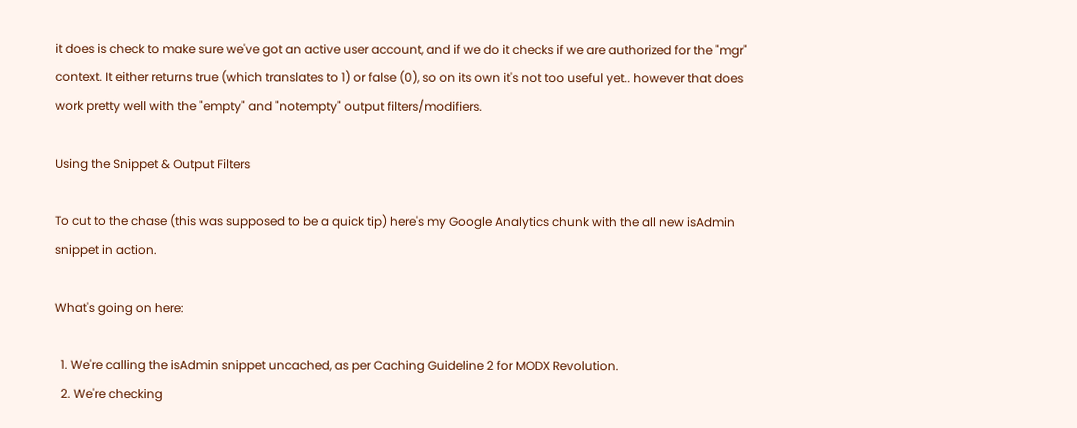it does is check to make sure we've got an active user account, and if we do it checks if we are authorized for the "mgr" context. It either returns true (which translates to 1) or false (0), so on its own it's not too useful yet.. however that does work pretty well with the "empty" and "notempty" output filters/modifiers.

Using the Snippet & Output Filters

To cut to the chase (this was supposed to be a quick tip) here's my Google Analytics chunk with the all new isAdmin snippet in action.

What's going on here:

  1. We're calling the isAdmin snippet uncached, as per Caching Guideline 2 for MODX Revolution.
  2. We're checking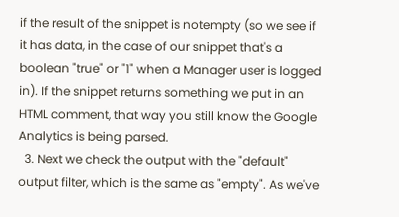if the result of the snippet is notempty (so we see if it has data, in the case of our snippet that's a boolean "true" or "1" when a Manager user is logged in). If the snippet returns something we put in an HTML comment, that way you still know the Google Analytics is being parsed.
  3. Next we check the output with the "default" output filter, which is the same as "empty". As we've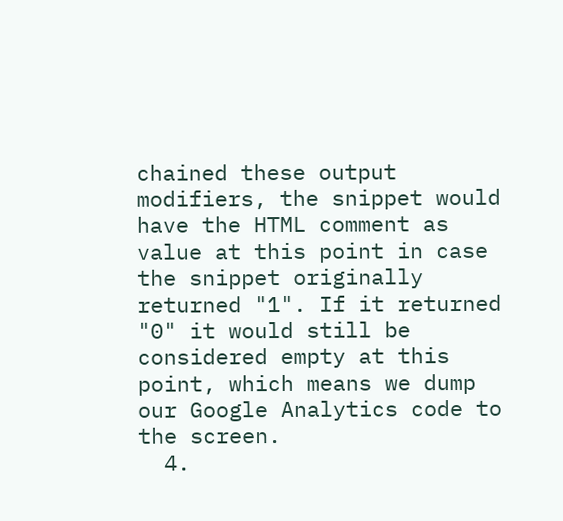chained these output modifiers, the snippet would have the HTML comment as value at this point in case the snippet originally returned "1". If it returned "0" it would still be considered empty at this point, which means we dump our Google Analytics code to the screen.
  4.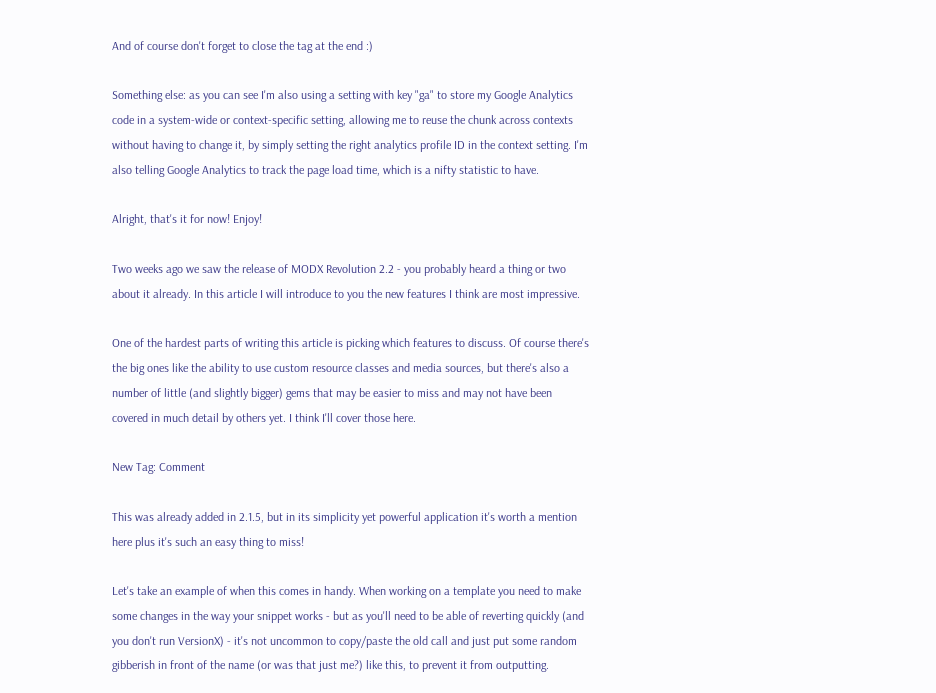And of course don't forget to close the tag at the end :)

Something else: as you can see I'm also using a setting with key "ga" to store my Google Analytics code in a system-wide or context-specific setting, allowing me to reuse the chunk across contexts without having to change it, by simply setting the right analytics profile ID in the context setting. I'm also telling Google Analytics to track the page load time, which is a nifty statistic to have.

Alright, that's it for now! Enjoy!

Two weeks ago we saw the release of MODX Revolution 2.2 - you probably heard a thing or two about it already. In this article I will introduce to you the new features I think are most impressive.

One of the hardest parts of writing this article is picking which features to discuss. Of course there's the big ones like the ability to use custom resource classes and media sources, but there's also a number of little (and slightly bigger) gems that may be easier to miss and may not have been covered in much detail by others yet. I think I'll cover those here.

New Tag: Comment

This was already added in 2.1.5, but in its simplicity yet powerful application it's worth a mention here plus it's such an easy thing to miss!

Let's take an example of when this comes in handy. When working on a template you need to make some changes in the way your snippet works - but as you'll need to be able of reverting quickly (and you don't run VersionX) - it's not uncommon to copy/paste the old call and just put some random gibberish in front of the name (or was that just me?) like this, to prevent it from outputting.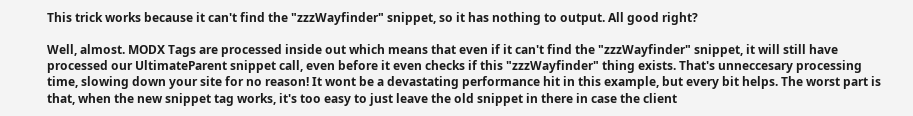This trick works because it can't find the "zzzWayfinder" snippet, so it has nothing to output. All good right?

Well, almost. MODX Tags are processed inside out which means that even if it can't find the "zzzWayfinder" snippet, it will still have processed our UltimateParent snippet call, even before it even checks if this "zzzWayfinder" thing exists. That's unneccesary processing time, slowing down your site for no reason! It wont be a devastating performance hit in this example, but every bit helps. The worst part is that, when the new snippet tag works, it's too easy to just leave the old snippet in there in case the client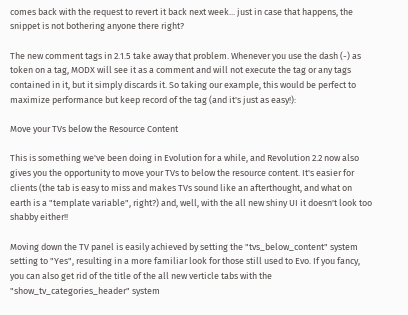comes back with the request to revert it back next week... just in case that happens, the snippet is not bothering anyone there right?

The new comment tags in 2.1.5 take away that problem. Whenever you use the dash (-) as token on a tag, MODX will see it as a comment and will not execute the tag or any tags contained in it, but it simply discards it. So taking our example, this would be perfect to maximize performance but keep record of the tag (and it's just as easy!):

Move your TVs below the Resource Content

This is something we've been doing in Evolution for a while, and Revolution 2.2 now also gives you the opportunity to move your TVs to below the resource content. It's easier for clients (the tab is easy to miss and makes TVs sound like an afterthought, and what on earth is a "template variable", right?) and, well, with the all new shiny UI it doesn't look too shabby either!!

Moving down the TV panel is easily achieved by setting the "tvs_below_content" system setting to "Yes", resulting in a more familiar look for those still used to Evo. If you fancy, you can also get rid of the title of the all new verticle tabs with the "show_tv_categories_header" system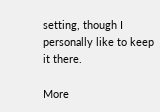setting, though I personally like to keep it there.

More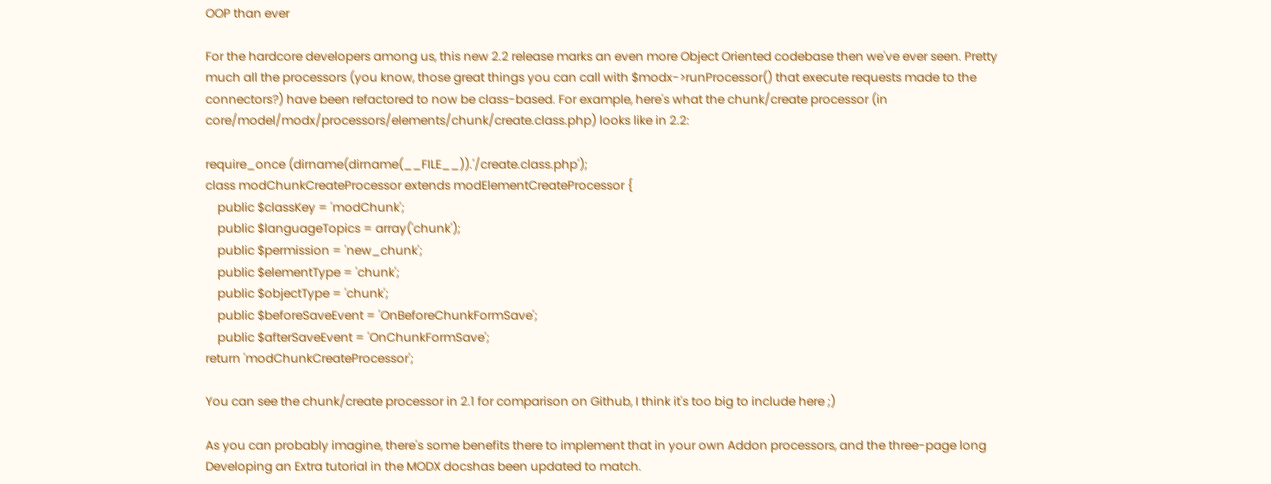OOP than ever

For the hardcore developers among us, this new 2.2 release marks an even more Object Oriented codebase then we've ever seen. Pretty much all the processors (you know, those great things you can call with $modx->runProcessor() that execute requests made to the connectors?) have been refactored to now be class-based. For example, here's what the chunk/create processor (in core/model/modx/processors/elements/chunk/create.class.php) looks like in 2.2:

require_once (dirname(dirname(__FILE__)).'/create.class.php');
class modChunkCreateProcessor extends modElementCreateProcessor {
    public $classKey = 'modChunk';
    public $languageTopics = array('chunk');
    public $permission = 'new_chunk';
    public $elementType = 'chunk';
    public $objectType = 'chunk';
    public $beforeSaveEvent = 'OnBeforeChunkFormSave';
    public $afterSaveEvent = 'OnChunkFormSave';
return 'modChunkCreateProcessor';

You can see the chunk/create processor in 2.1 for comparison on Github, I think it's too big to include here ;)

As you can probably imagine, there's some benefits there to implement that in your own Addon processors, and the three-page long Developing an Extra tutorial in the MODX docshas been updated to match.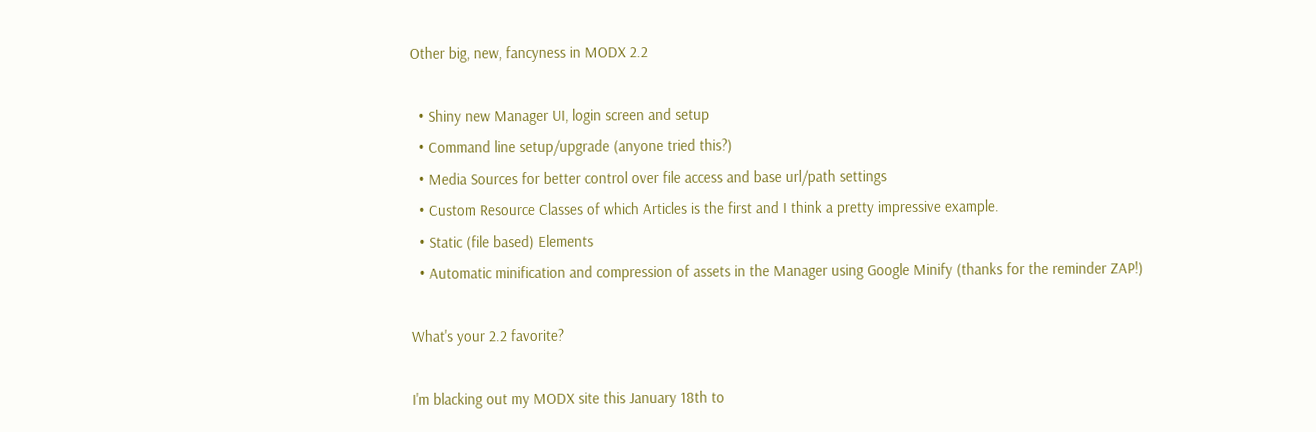Other big, new, fancyness in MODX 2.2

  • Shiny new Manager UI, login screen and setup
  • Command line setup/upgrade (anyone tried this?)
  • Media Sources for better control over file access and base url/path settings
  • Custom Resource Classes of which Articles is the first and I think a pretty impressive example.
  • Static (file based) Elements
  • Automatic minification and compression of assets in the Manager using Google Minify (thanks for the reminder ZAP!)

What's your 2.2 favorite?

I'm blacking out my MODX site this January 18th to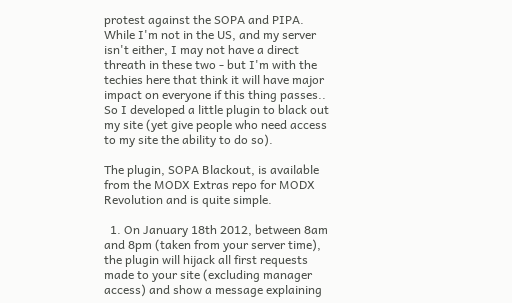protest against the SOPA and PIPA. While I'm not in the US, and my server isn't either, I may not have a direct threath in these two - but I'm with the techies here that think it will have major impact on everyone if this thing passes.. So I developed a little plugin to black out my site (yet give people who need access to my site the ability to do so).

The plugin, SOPA Blackout, is available from the MODX Extras repo for MODX Revolution and is quite simple.

  1. On January 18th 2012, between 8am and 8pm (taken from your server time), the plugin will hijack all first requests made to your site (excluding manager access) and show a message explaining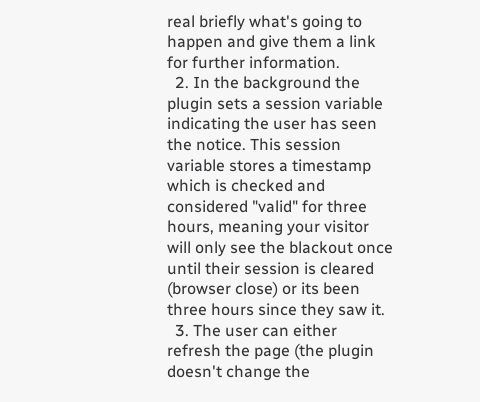real briefly what's going to happen and give them a link for further information.
  2. In the background the plugin sets a session variable indicating the user has seen the notice. This session variable stores a timestamp which is checked and considered "valid" for three hours, meaning your visitor will only see the blackout once until their session is cleared (browser close) or its been three hours since they saw it.
  3. The user can either refresh the page (the plugin doesn't change the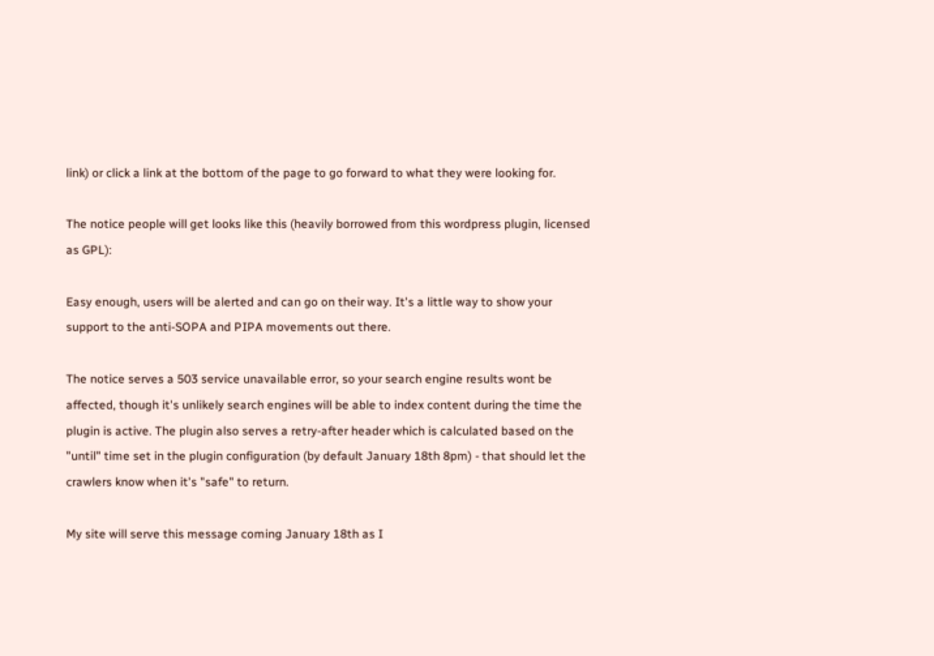link) or click a link at the bottom of the page to go forward to what they were looking for.

The notice people will get looks like this (heavily borrowed from this wordpress plugin, licensed as GPL):

Easy enough, users will be alerted and can go on their way. It's a little way to show your support to the anti-SOPA and PIPA movements out there.

The notice serves a 503 service unavailable error, so your search engine results wont be affected, though it's unlikely search engines will be able to index content during the time the plugin is active. The plugin also serves a retry-after header which is calculated based on the "until" time set in the plugin configuration (by default January 18th 8pm) - that should let the crawlers know when it's "safe" to return.

My site will serve this message coming January 18th as I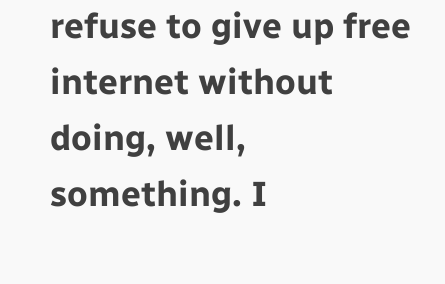refuse to give up free internet without doing, well, something. I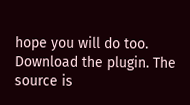hope you will do too. Download the plugin. The source is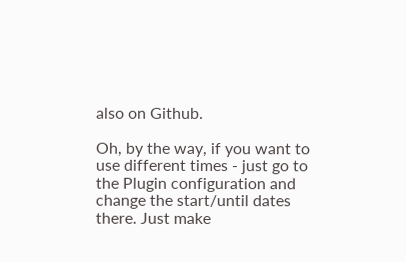also on Github.

Oh, by the way, if you want to use different times - just go to the Plugin configuration and change the start/until dates there. Just make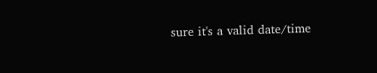sure it's a valid date/time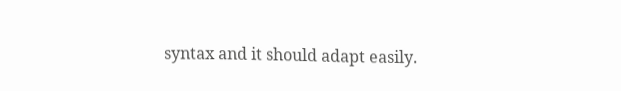syntax and it should adapt easily.